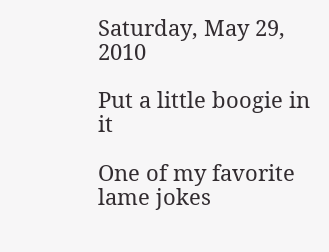Saturday, May 29, 2010

Put a little boogie in it

One of my favorite lame jokes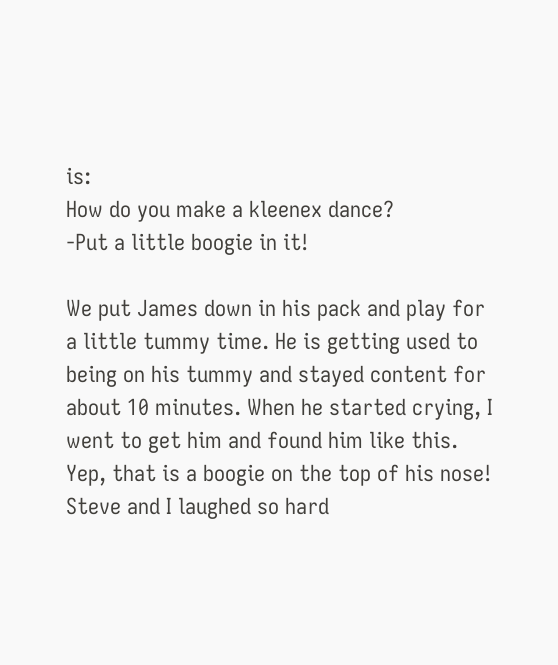is:
How do you make a kleenex dance?
-Put a little boogie in it!

We put James down in his pack and play for a little tummy time. He is getting used to being on his tummy and stayed content for about 10 minutes. When he started crying, I went to get him and found him like this. Yep, that is a boogie on the top of his nose! Steve and I laughed so hard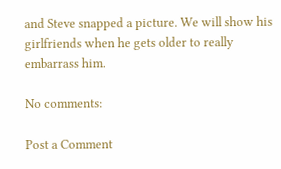and Steve snapped a picture. We will show his girlfriends when he gets older to really embarrass him.

No comments:

Post a Comment